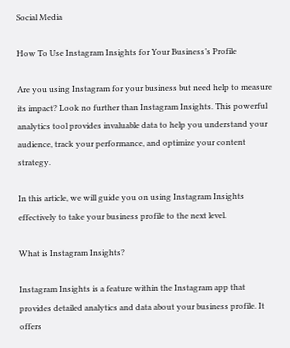Social Media

How To Use Instagram Insights for Your Business’s Profile

Are you using Instagram for your business but need help to measure its impact? Look no further than Instagram Insights. This powerful analytics tool provides invaluable data to help you understand your audience, track your performance, and optimize your content strategy.

In this article, we will guide you on using Instagram Insights effectively to take your business profile to the next level.

What is Instagram Insights?

Instagram Insights is a feature within the Instagram app that provides detailed analytics and data about your business profile. It offers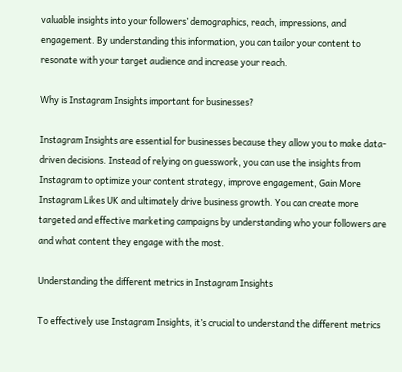valuable insights into your followers’ demographics, reach, impressions, and engagement. By understanding this information, you can tailor your content to resonate with your target audience and increase your reach.

Why is Instagram Insights important for businesses?

Instagram Insights are essential for businesses because they allow you to make data-driven decisions. Instead of relying on guesswork, you can use the insights from Instagram to optimize your content strategy, improve engagement, Gain More Instagram Likes UK and ultimately drive business growth. You can create more targeted and effective marketing campaigns by understanding who your followers are and what content they engage with the most.

Understanding the different metrics in Instagram Insights

To effectively use Instagram Insights, it’s crucial to understand the different metrics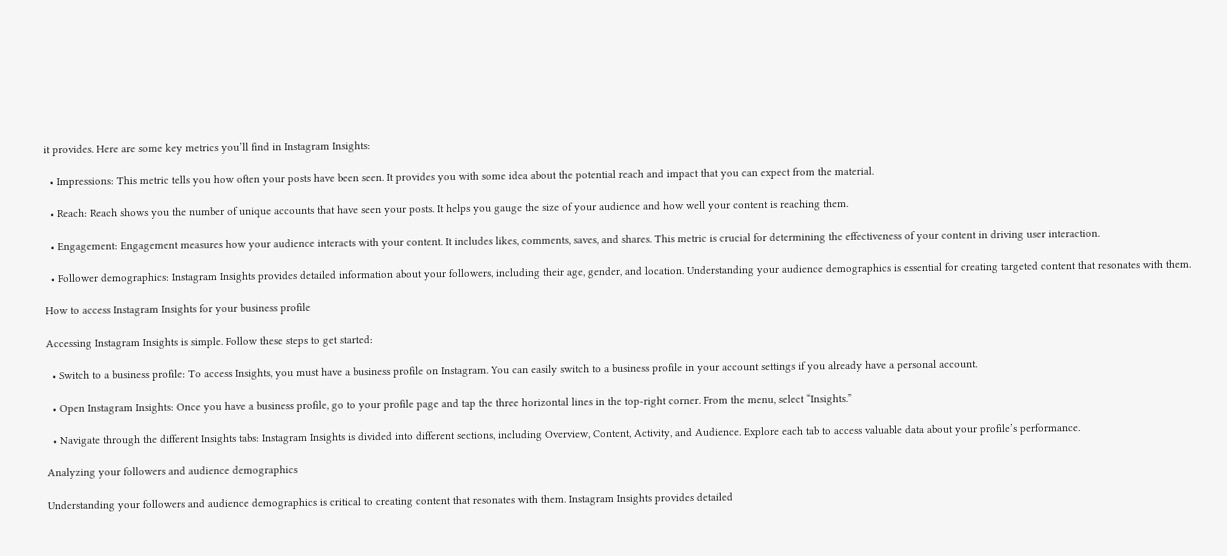it provides. Here are some key metrics you’ll find in Instagram Insights:

  • Impressions: This metric tells you how often your posts have been seen. It provides you with some idea about the potential reach and impact that you can expect from the material.

  • Reach: Reach shows you the number of unique accounts that have seen your posts. It helps you gauge the size of your audience and how well your content is reaching them.

  • Engagement: Engagement measures how your audience interacts with your content. It includes likes, comments, saves, and shares. This metric is crucial for determining the effectiveness of your content in driving user interaction.

  • Follower demographics: Instagram Insights provides detailed information about your followers, including their age, gender, and location. Understanding your audience demographics is essential for creating targeted content that resonates with them.

How to access Instagram Insights for your business profile

Accessing Instagram Insights is simple. Follow these steps to get started:

  • Switch to a business profile: To access Insights, you must have a business profile on Instagram. You can easily switch to a business profile in your account settings if you already have a personal account.

  • Open Instagram Insights: Once you have a business profile, go to your profile page and tap the three horizontal lines in the top-right corner. From the menu, select “Insights.”

  • Navigate through the different Insights tabs: Instagram Insights is divided into different sections, including Overview, Content, Activity, and Audience. Explore each tab to access valuable data about your profile’s performance.

Analyzing your followers and audience demographics

Understanding your followers and audience demographics is critical to creating content that resonates with them. Instagram Insights provides detailed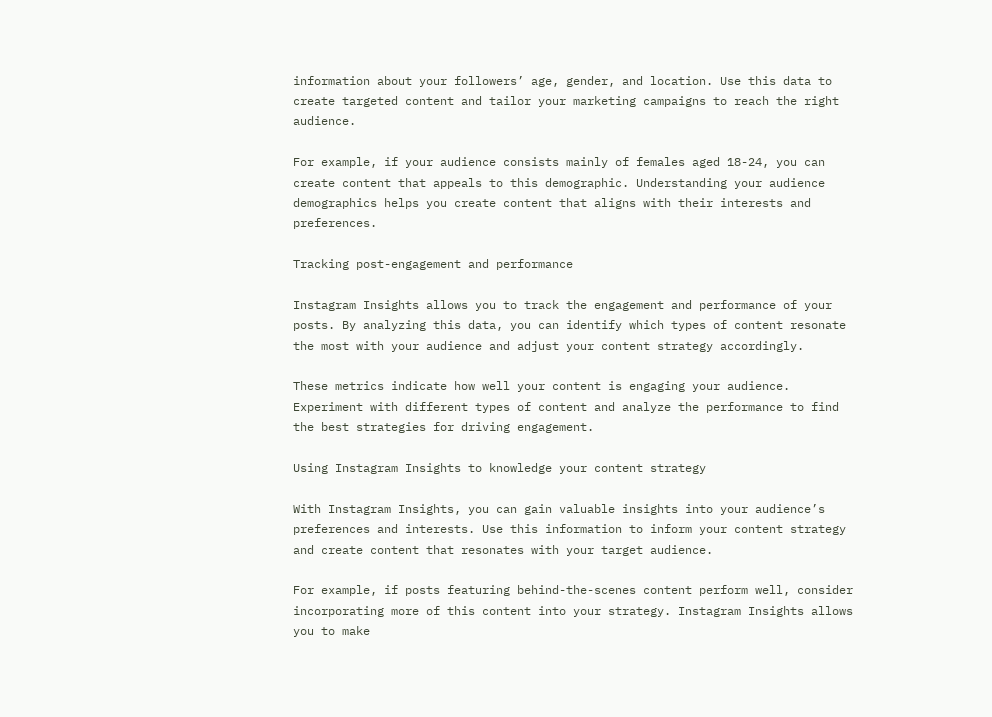information about your followers’ age, gender, and location. Use this data to create targeted content and tailor your marketing campaigns to reach the right audience.

For example, if your audience consists mainly of females aged 18-24, you can create content that appeals to this demographic. Understanding your audience demographics helps you create content that aligns with their interests and preferences.

Tracking post-engagement and performance

Instagram Insights allows you to track the engagement and performance of your posts. By analyzing this data, you can identify which types of content resonate the most with your audience and adjust your content strategy accordingly.

These metrics indicate how well your content is engaging your audience. Experiment with different types of content and analyze the performance to find the best strategies for driving engagement.

Using Instagram Insights to knowledge your content strategy

With Instagram Insights, you can gain valuable insights into your audience’s preferences and interests. Use this information to inform your content strategy and create content that resonates with your target audience.

For example, if posts featuring behind-the-scenes content perform well, consider incorporating more of this content into your strategy. Instagram Insights allows you to make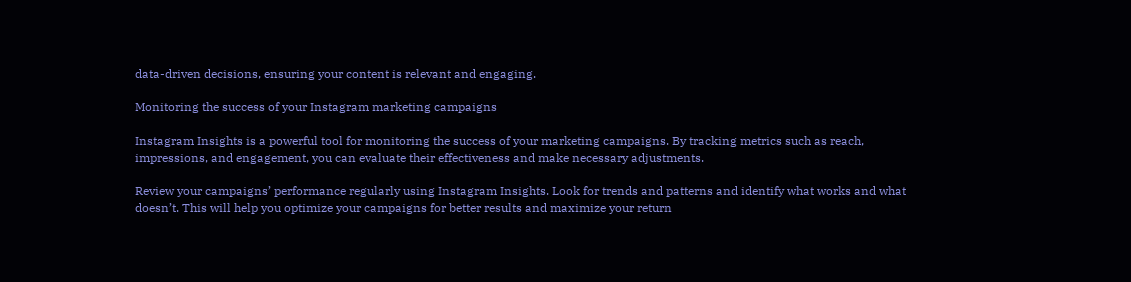data-driven decisions, ensuring your content is relevant and engaging.

Monitoring the success of your Instagram marketing campaigns

Instagram Insights is a powerful tool for monitoring the success of your marketing campaigns. By tracking metrics such as reach, impressions, and engagement, you can evaluate their effectiveness and make necessary adjustments.

Review your campaigns’ performance regularly using Instagram Insights. Look for trends and patterns and identify what works and what doesn’t. This will help you optimize your campaigns for better results and maximize your return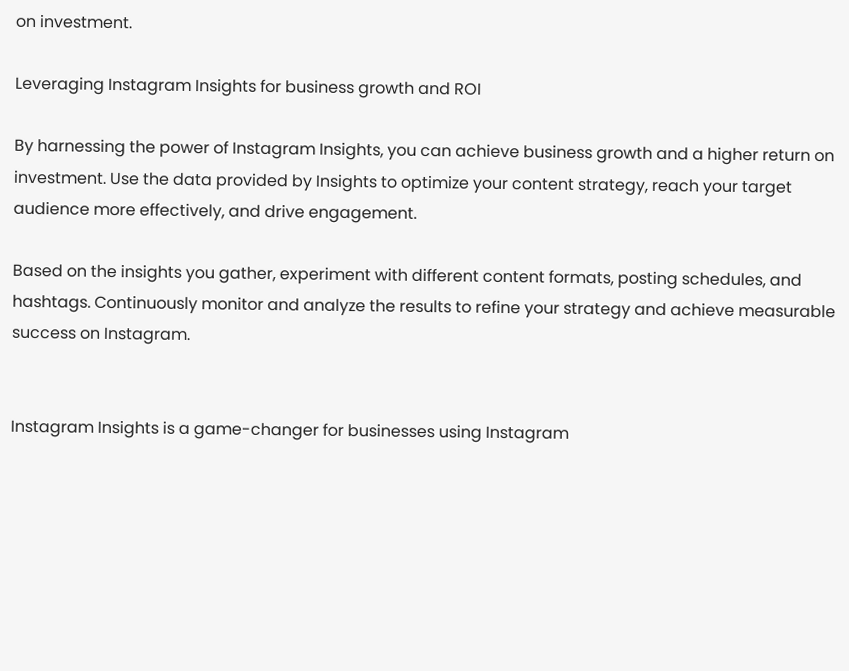on investment.

Leveraging Instagram Insights for business growth and ROI

By harnessing the power of Instagram Insights, you can achieve business growth and a higher return on investment. Use the data provided by Insights to optimize your content strategy, reach your target audience more effectively, and drive engagement.

Based on the insights you gather, experiment with different content formats, posting schedules, and hashtags. Continuously monitor and analyze the results to refine your strategy and achieve measurable success on Instagram.


Instagram Insights is a game-changer for businesses using Instagram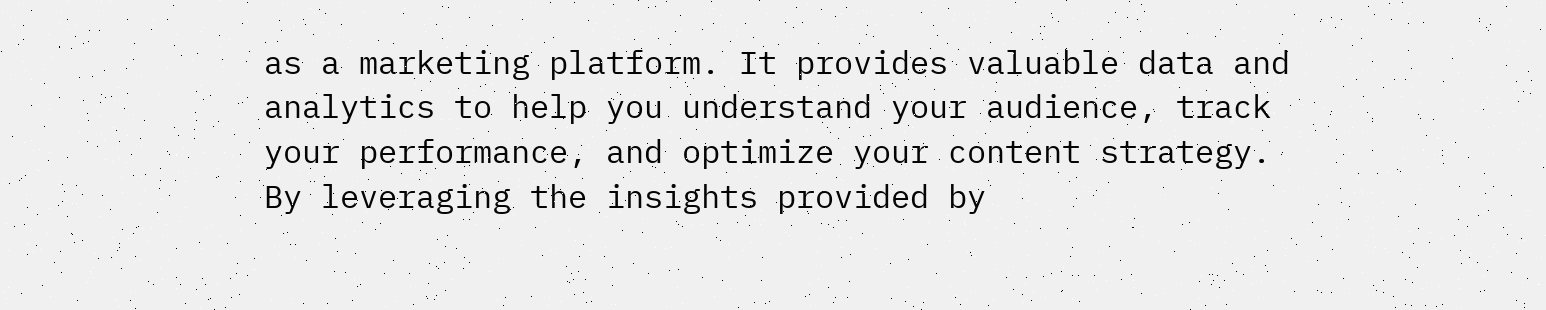as a marketing platform. It provides valuable data and analytics to help you understand your audience, track your performance, and optimize your content strategy. By leveraging the insights provided by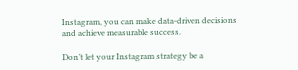Instagram, you can make data-driven decisions and achieve measurable success.

Don’t let your Instagram strategy be a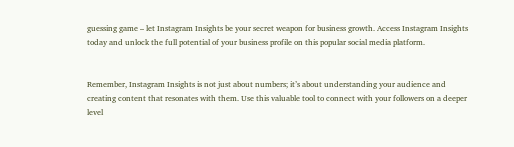guessing game – let Instagram Insights be your secret weapon for business growth. Access Instagram Insights today and unlock the full potential of your business profile on this popular social media platform.


Remember, Instagram Insights is not just about numbers; it’s about understanding your audience and creating content that resonates with them. Use this valuable tool to connect with your followers on a deeper level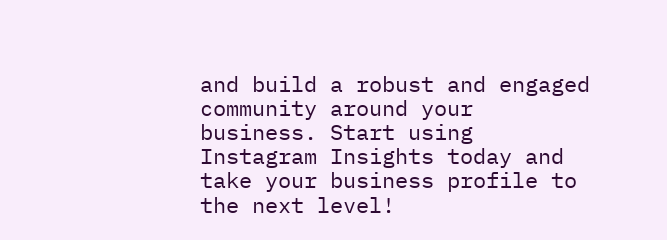and build a robust and engaged community around your business. Start using Instagram Insights today and take your business profile to the next level!